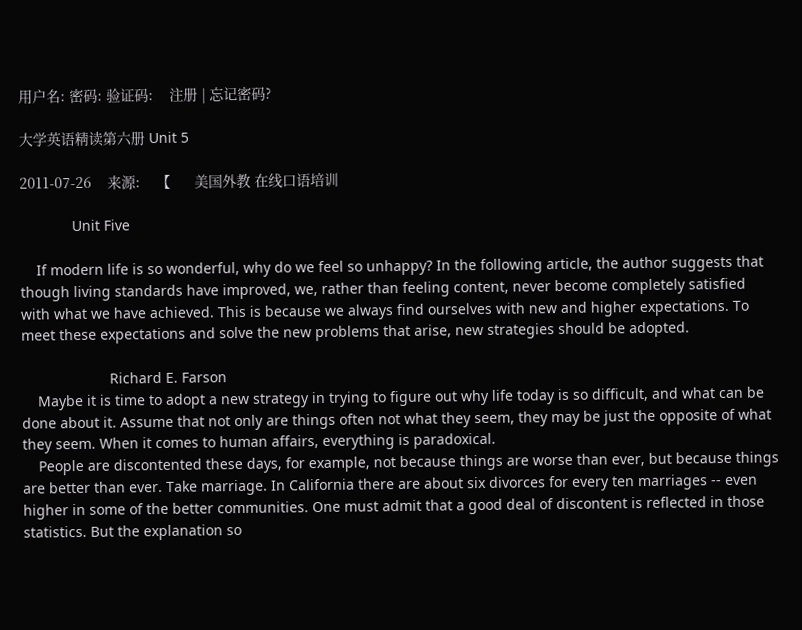用户名: 密码: 验证码:    注册 | 忘记密码?

大学英语精读第六册 Unit 5

2011-07-26    来源:    【      美国外教 在线口语培训

             Unit Five

    If modern life is so wonderful, why do we feel so unhappy? In the following article, the author suggests that though living standards have improved, we, rather than feeling content, never become completely satisfied with what we have achieved. This is because we always find ourselves with new and higher expectations. To meet these expectations and solve the new problems that arise, new strategies should be adopted.

                      Richard E. Farson
    Maybe it is time to adopt a new strategy in trying to figure out why life today is so difficult, and what can be done about it. Assume that not only are things often not what they seem, they may be just the opposite of what they seem. When it comes to human affairs, everything is paradoxical.
    People are discontented these days, for example, not because things are worse than ever, but because things are better than ever. Take marriage. In California there are about six divorces for every ten marriages -- even higher in some of the better communities. One must admit that a good deal of discontent is reflected in those statistics. But the explanation so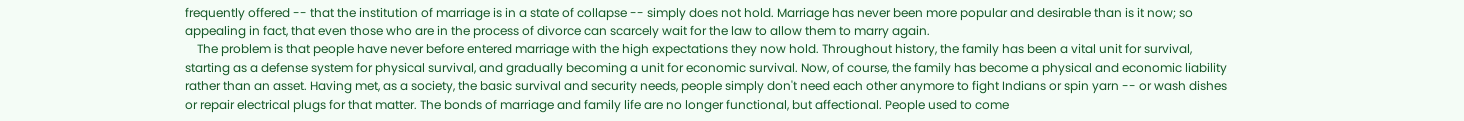frequently offered -- that the institution of marriage is in a state of collapse -- simply does not hold. Marriage has never been more popular and desirable than is it now; so appealing in fact, that even those who are in the process of divorce can scarcely wait for the law to allow them to marry again.
    The problem is that people have never before entered marriage with the high expectations they now hold. Throughout history, the family has been a vital unit for survival, starting as a defense system for physical survival, and gradually becoming a unit for economic survival. Now, of course, the family has become a physical and economic liability rather than an asset. Having met, as a society, the basic survival and security needs, people simply don't need each other anymore to fight Indians or spin yarn -- or wash dishes or repair electrical plugs for that matter. The bonds of marriage and family life are no longer functional, but affectional. People used to come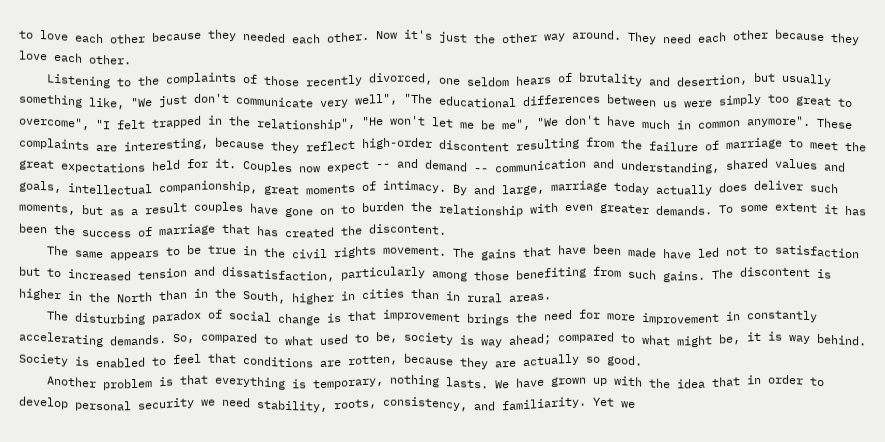to love each other because they needed each other. Now it's just the other way around. They need each other because they love each other.
    Listening to the complaints of those recently divorced, one seldom hears of brutality and desertion, but usually something like, "We just don't communicate very well", "The educational differences between us were simply too great to overcome", "I felt trapped in the relationship", "He won't let me be me", "We don't have much in common anymore". These complaints are interesting, because they reflect high-order discontent resulting from the failure of marriage to meet the great expectations held for it. Couples now expect -- and demand -- communication and understanding, shared values and goals, intellectual companionship, great moments of intimacy. By and large, marriage today actually does deliver such moments, but as a result couples have gone on to burden the relationship with even greater demands. To some extent it has been the success of marriage that has created the discontent.
    The same appears to be true in the civil rights movement. The gains that have been made have led not to satisfaction but to increased tension and dissatisfaction, particularly among those benefiting from such gains. The discontent is higher in the North than in the South, higher in cities than in rural areas.
    The disturbing paradox of social change is that improvement brings the need for more improvement in constantly accelerating demands. So, compared to what used to be, society is way ahead; compared to what might be, it is way behind. Society is enabled to feel that conditions are rotten, because they are actually so good.
    Another problem is that everything is temporary, nothing lasts. We have grown up with the idea that in order to develop personal security we need stability, roots, consistency, and familiarity. Yet we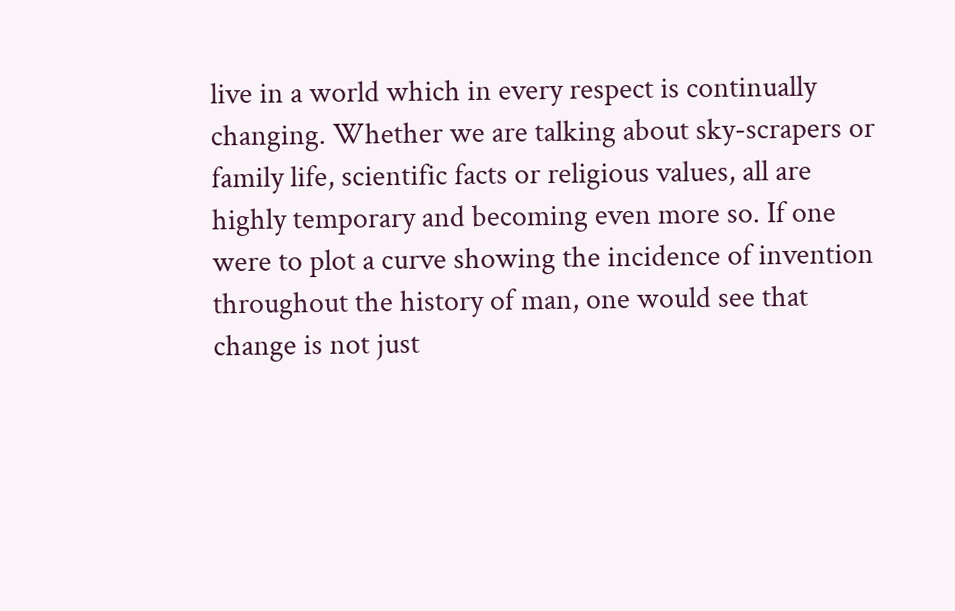live in a world which in every respect is continually changing. Whether we are talking about sky-scrapers or family life, scientific facts or religious values, all are highly temporary and becoming even more so. If one were to plot a curve showing the incidence of invention throughout the history of man, one would see that change is not just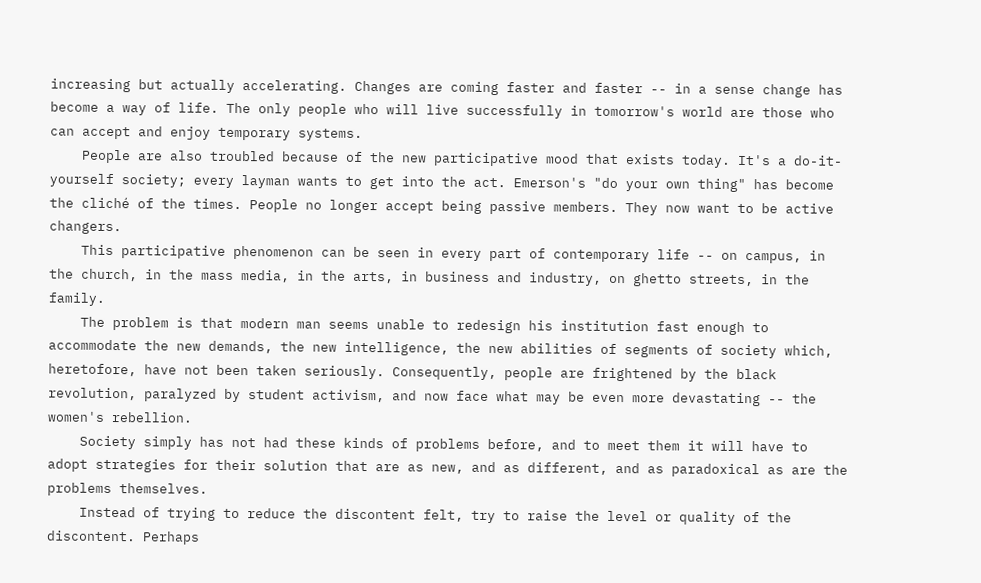increasing but actually accelerating. Changes are coming faster and faster -- in a sense change has become a way of life. The only people who will live successfully in tomorrow's world are those who can accept and enjoy temporary systems.
    People are also troubled because of the new participative mood that exists today. It's a do-it-yourself society; every layman wants to get into the act. Emerson's "do your own thing" has become the cliché of the times. People no longer accept being passive members. They now want to be active changers.
    This participative phenomenon can be seen in every part of contemporary life -- on campus, in the church, in the mass media, in the arts, in business and industry, on ghetto streets, in the family.
    The problem is that modern man seems unable to redesign his institution fast enough to accommodate the new demands, the new intelligence, the new abilities of segments of society which, heretofore, have not been taken seriously. Consequently, people are frightened by the black revolution, paralyzed by student activism, and now face what may be even more devastating -- the women's rebellion.
    Society simply has not had these kinds of problems before, and to meet them it will have to adopt strategies for their solution that are as new, and as different, and as paradoxical as are the problems themselves.
    Instead of trying to reduce the discontent felt, try to raise the level or quality of the discontent. Perhaps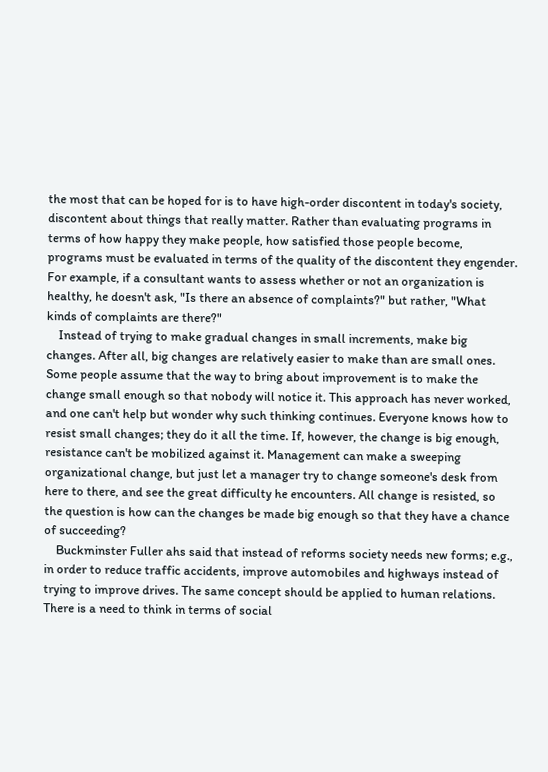the most that can be hoped for is to have high-order discontent in today's society, discontent about things that really matter. Rather than evaluating programs in terms of how happy they make people, how satisfied those people become, programs must be evaluated in terms of the quality of the discontent they engender. For example, if a consultant wants to assess whether or not an organization is healthy, he doesn't ask, "Is there an absence of complaints?" but rather, "What kinds of complaints are there?"
    Instead of trying to make gradual changes in small increments, make big changes. After all, big changes are relatively easier to make than are small ones. Some people assume that the way to bring about improvement is to make the change small enough so that nobody will notice it. This approach has never worked, and one can't help but wonder why such thinking continues. Everyone knows how to resist small changes; they do it all the time. If, however, the change is big enough, resistance can't be mobilized against it. Management can make a sweeping organizational change, but just let a manager try to change someone's desk from here to there, and see the great difficulty he encounters. All change is resisted, so the question is how can the changes be made big enough so that they have a chance of succeeding?
    Buckminster Fuller ahs said that instead of reforms society needs new forms; e.g., in order to reduce traffic accidents, improve automobiles and highways instead of trying to improve drives. The same concept should be applied to human relations. There is a need to think in terms of social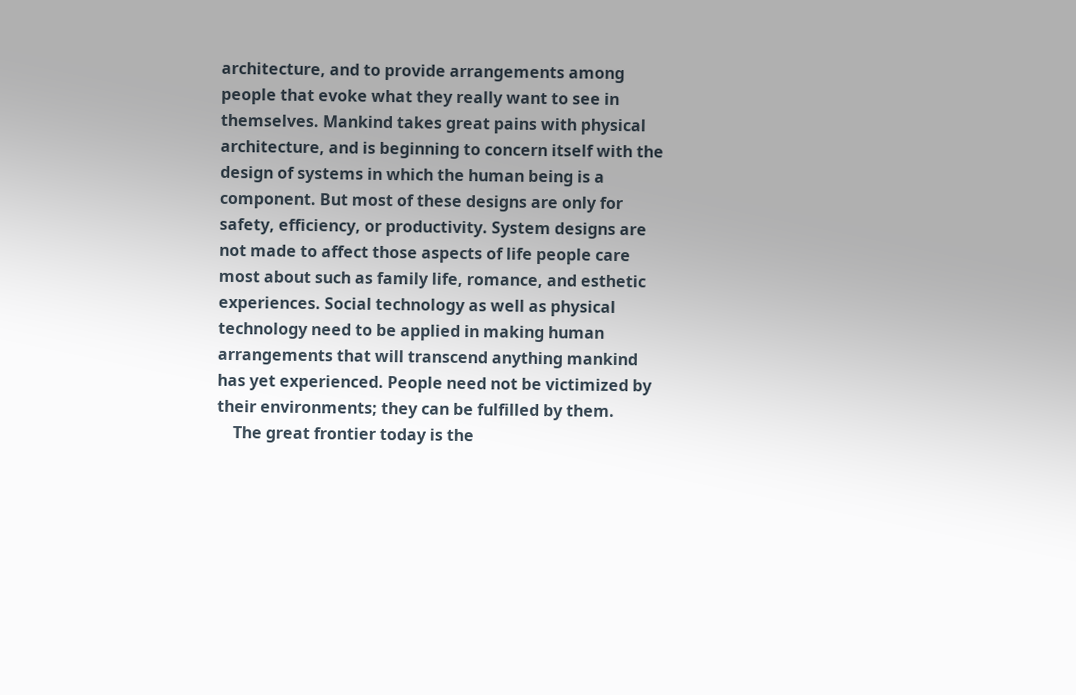architecture, and to provide arrangements among people that evoke what they really want to see in themselves. Mankind takes great pains with physical architecture, and is beginning to concern itself with the design of systems in which the human being is a component. But most of these designs are only for safety, efficiency, or productivity. System designs are not made to affect those aspects of life people care most about such as family life, romance, and esthetic experiences. Social technology as well as physical technology need to be applied in making human arrangements that will transcend anything mankind has yet experienced. People need not be victimized by their environments; they can be fulfilled by them.
    The great frontier today is the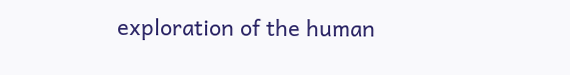exploration of the human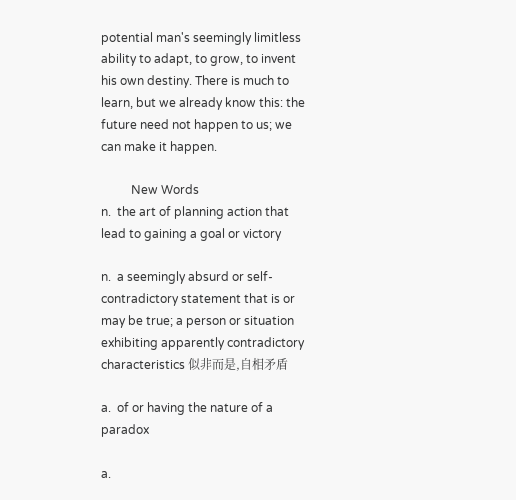potential man's seemingly limitless ability to adapt, to grow, to invent his own destiny. There is much to learn, but we already know this: the future need not happen to us; we can make it happen.

          New Words
n.  the art of planning action that lead to gaining a goal or victory

n.  a seemingly absurd or self-contradictory statement that is or may be true; a person or situation exhibiting apparently contradictory characteristics 似非而是,自相矛盾

a.  of or having the nature of a paradox

a.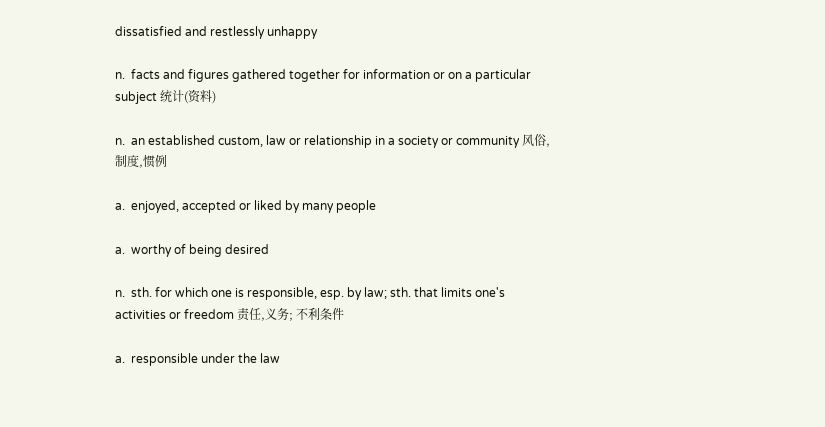dissatisfied and restlessly unhappy

n.  facts and figures gathered together for information or on a particular subject 统计(资料)

n.  an established custom, law or relationship in a society or community 风俗,制度,惯例

a.  enjoyed, accepted or liked by many people

a.  worthy of being desired

n.  sth. for which one is responsible, esp. by law; sth. that limits one's activities or freedom 责任,义务; 不利条件

a.  responsible under the law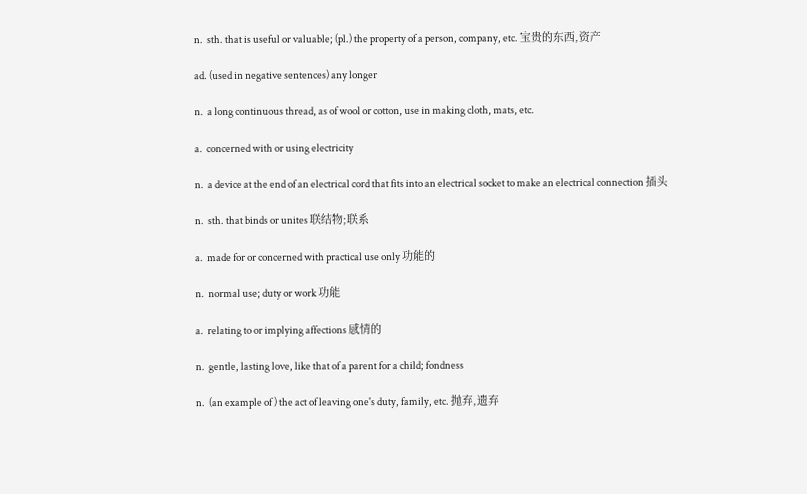n.  sth. that is useful or valuable; (pl.) the property of a person, company, etc. 宝贵的东西,资产

ad. (used in negative sentences) any longer

n.  a long continuous thread, as of wool or cotton, use in making cloth, mats, etc.

a.  concerned with or using electricity

n.  a device at the end of an electrical cord that fits into an electrical socket to make an electrical connection 插头

n.  sth. that binds or unites 联结物;联系

a.  made for or concerned with practical use only 功能的

n.  normal use; duty or work 功能

a.  relating to or implying affections 感情的

n.  gentle, lasting love, like that of a parent for a child; fondness

n.  (an example of ) the act of leaving one's duty, family, etc. 抛弃,遗弃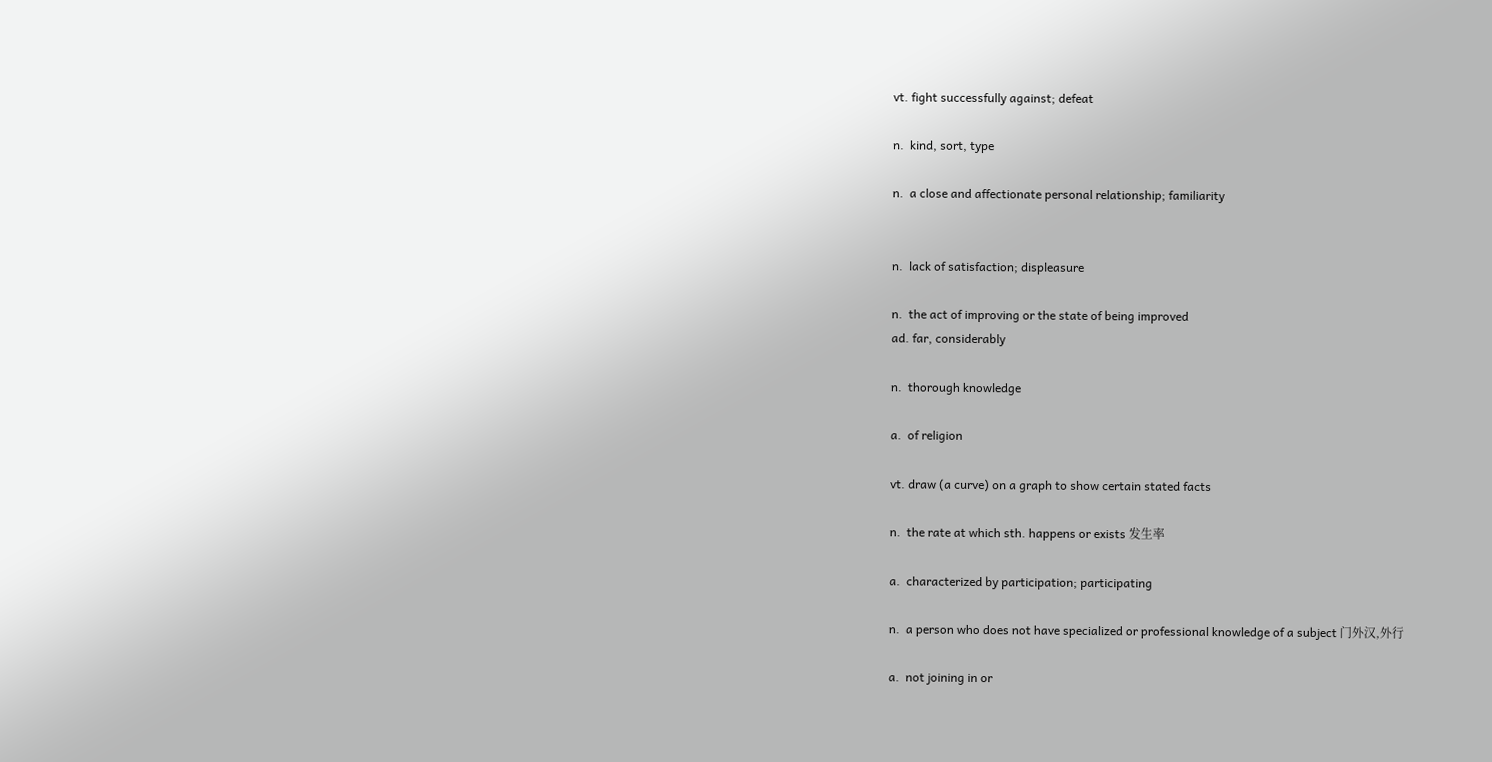vt. fight successfully against; defeat

n.  kind, sort, type

n.  a close and affectionate personal relationship; familiarity


n.  lack of satisfaction; displeasure

n.  the act of improving or the state of being improved
ad. far, considerably

n.  thorough knowledge

a.  of religion

vt. draw (a curve) on a graph to show certain stated facts

n.  the rate at which sth. happens or exists 发生率

a.  characterized by participation; participating

n.  a person who does not have specialized or professional knowledge of a subject 门外汉,外行

a.  not joining in or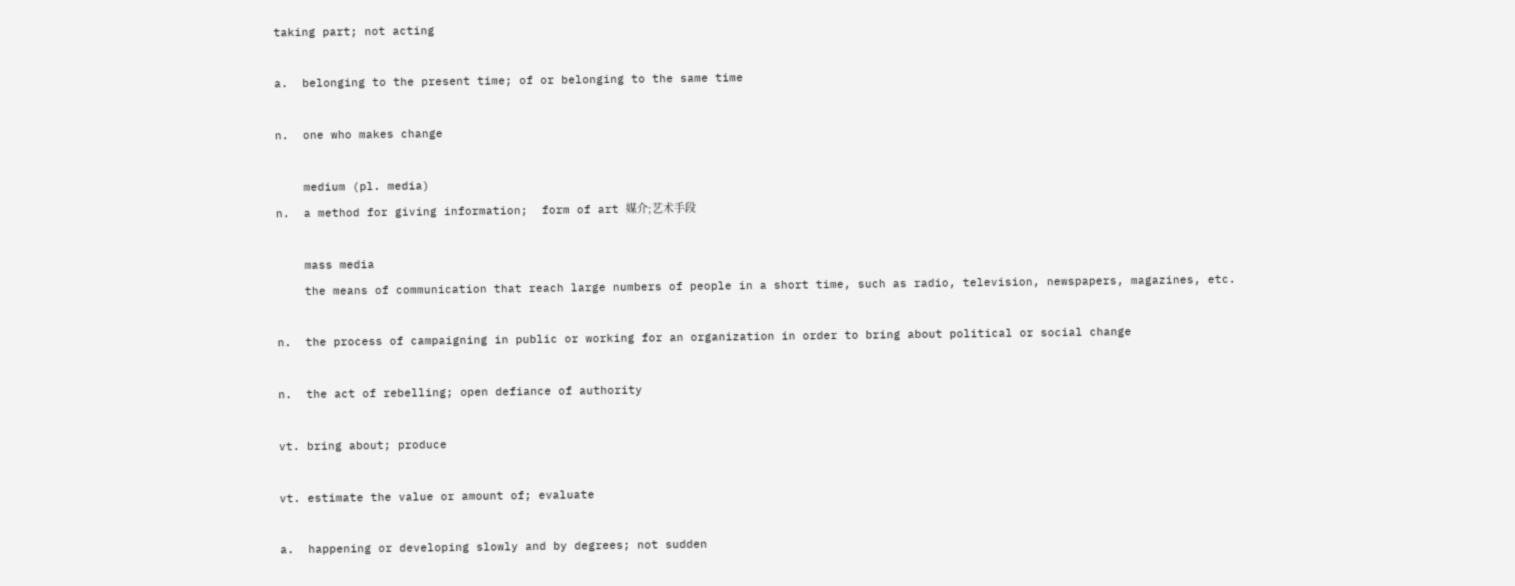taking part; not acting

a.  belonging to the present time; of or belonging to the same time

n.  one who makes change

    medium (pl. media)
n.  a method for giving information;  form of art 媒介;艺术手段

    mass media
    the means of communication that reach large numbers of people in a short time, such as radio, television, newspapers, magazines, etc.

n.  the process of campaigning in public or working for an organization in order to bring about political or social change

n.  the act of rebelling; open defiance of authority

vt. bring about; produce

vt. estimate the value or amount of; evaluate

a.  happening or developing slowly and by degrees; not sudden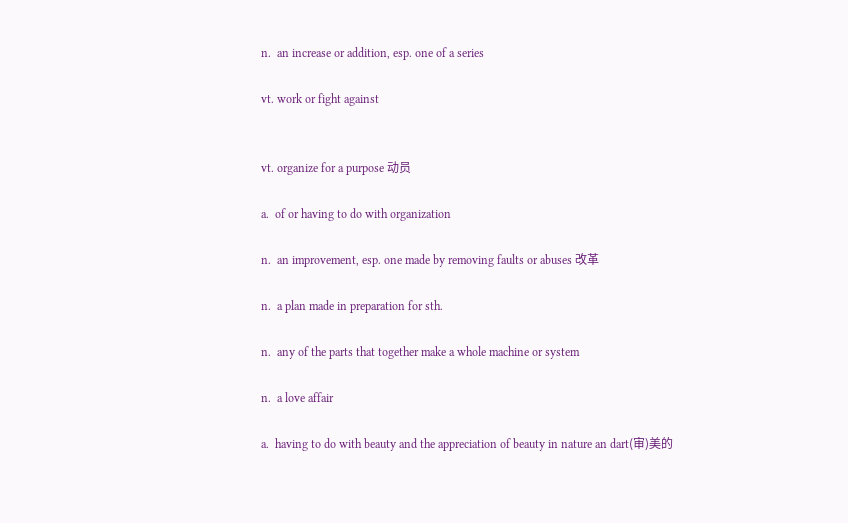n.  an increase or addition, esp. one of a series

vt. work or fight against


vt. organize for a purpose 动员

a.  of or having to do with organization

n.  an improvement, esp. one made by removing faults or abuses 改革

n.  a plan made in preparation for sth.

n.  any of the parts that together make a whole machine or system

n.  a love affair

a.  having to do with beauty and the appreciation of beauty in nature an dart(审)美的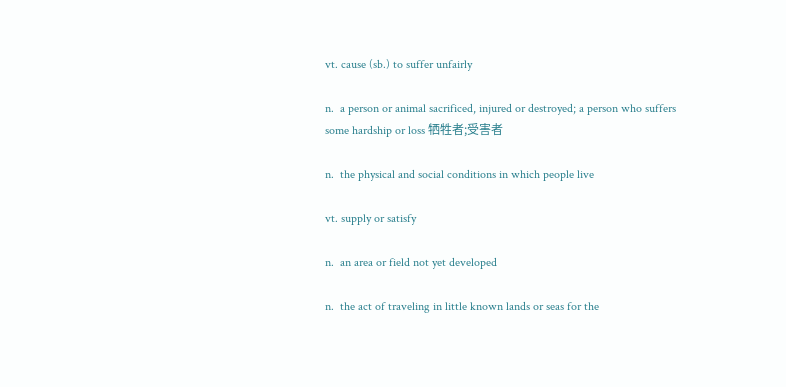vt. cause (sb.) to suffer unfairly

n.  a person or animal sacrificed, injured or destroyed; a person who suffers some hardship or loss 牺牲者;受害者

n.  the physical and social conditions in which people live

vt. supply or satisfy

n.  an area or field not yet developed

n.  the act of traveling in little known lands or seas for the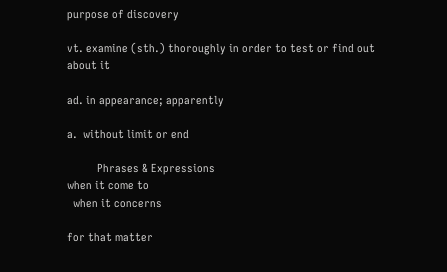purpose of discovery

vt. examine (sth.) thoroughly in order to test or find out about it

ad. in appearance; apparently

a.  without limit or end

          Phrases & Expressions
when it come to
  when it concerns

for that matter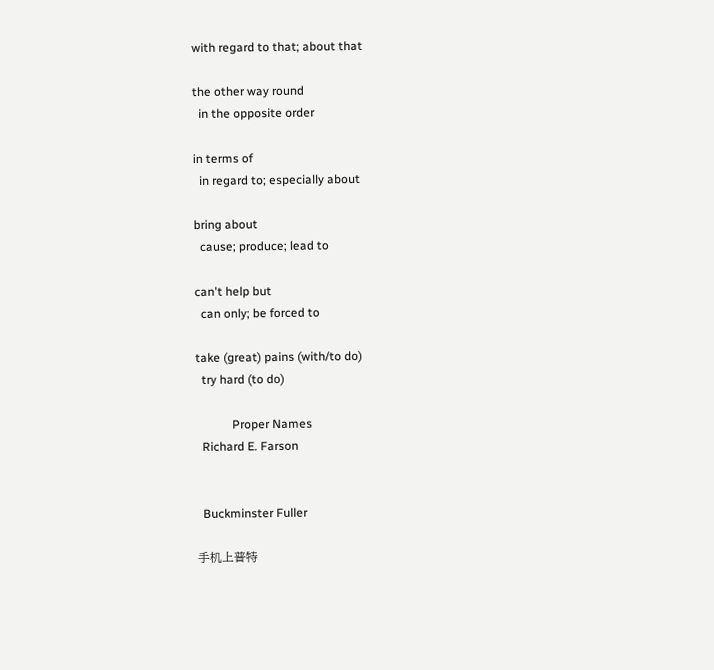with regard to that; about that

the other way round
  in the opposite order

in terms of
  in regard to; especially about

bring about
  cause; produce; lead to

can't help but
  can only; be forced to

take (great) pains (with/to do)
  try hard (to do)

            Proper Names
  Richard E. Farson


  Buckminster Fuller

手机上普特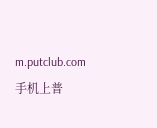m.putclub.com 手机上普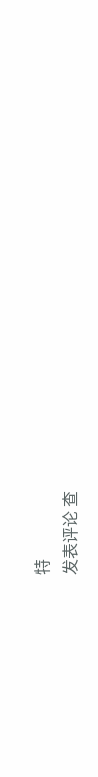特
发表评论 查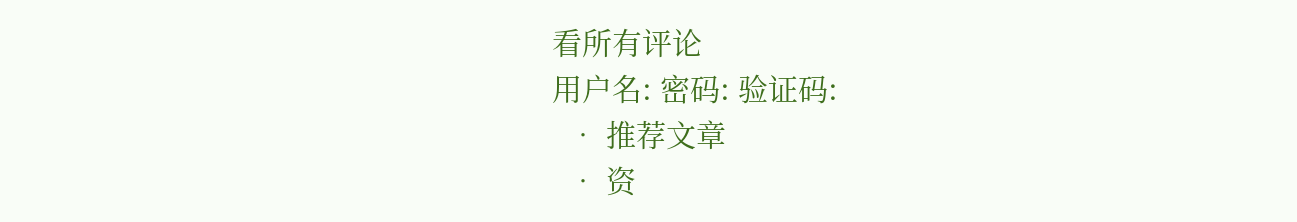看所有评论
用户名: 密码: 验证码:
  • 推荐文章
  • 资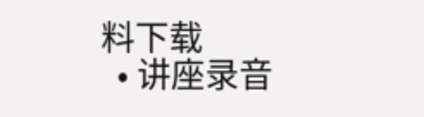料下载
  • 讲座录音